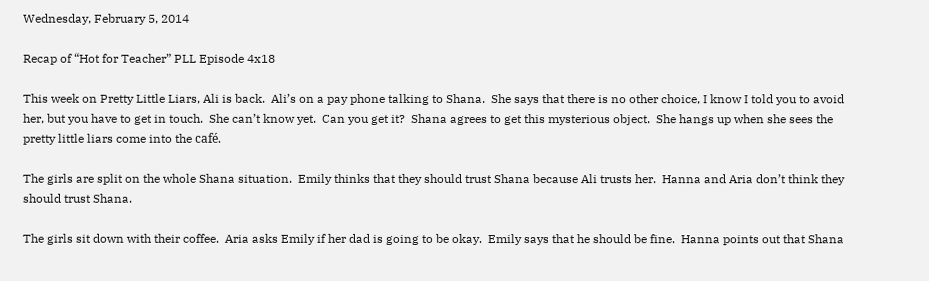Wednesday, February 5, 2014

Recap of “Hot for Teacher” PLL Episode 4x18

This week on Pretty Little Liars, Ali is back.  Ali’s on a pay phone talking to Shana.  She says that there is no other choice, I know I told you to avoid her, but you have to get in touch.  She can’t know yet.  Can you get it?  Shana agrees to get this mysterious object.  She hangs up when she sees the pretty little liars come into the café.

The girls are split on the whole Shana situation.  Emily thinks that they should trust Shana because Ali trusts her.  Hanna and Aria don’t think they should trust Shana.

The girls sit down with their coffee.  Aria asks Emily if her dad is going to be okay.  Emily says that he should be fine.  Hanna points out that Shana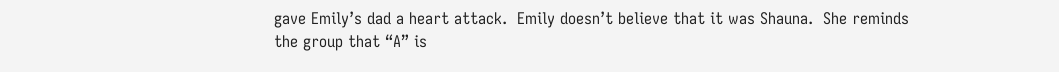gave Emily’s dad a heart attack.  Emily doesn’t believe that it was Shauna.  She reminds the group that “A” is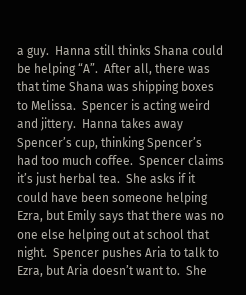a guy.  Hanna still thinks Shana could be helping “A”.  After all, there was that time Shana was shipping boxes to Melissa.  Spencer is acting weird and jittery.  Hanna takes away Spencer’s cup, thinking Spencer’s had too much coffee.  Spencer claims it’s just herbal tea.  She asks if it could have been someone helping Ezra, but Emily says that there was no one else helping out at school that night.  Spencer pushes Aria to talk to Ezra, but Aria doesn’t want to.  She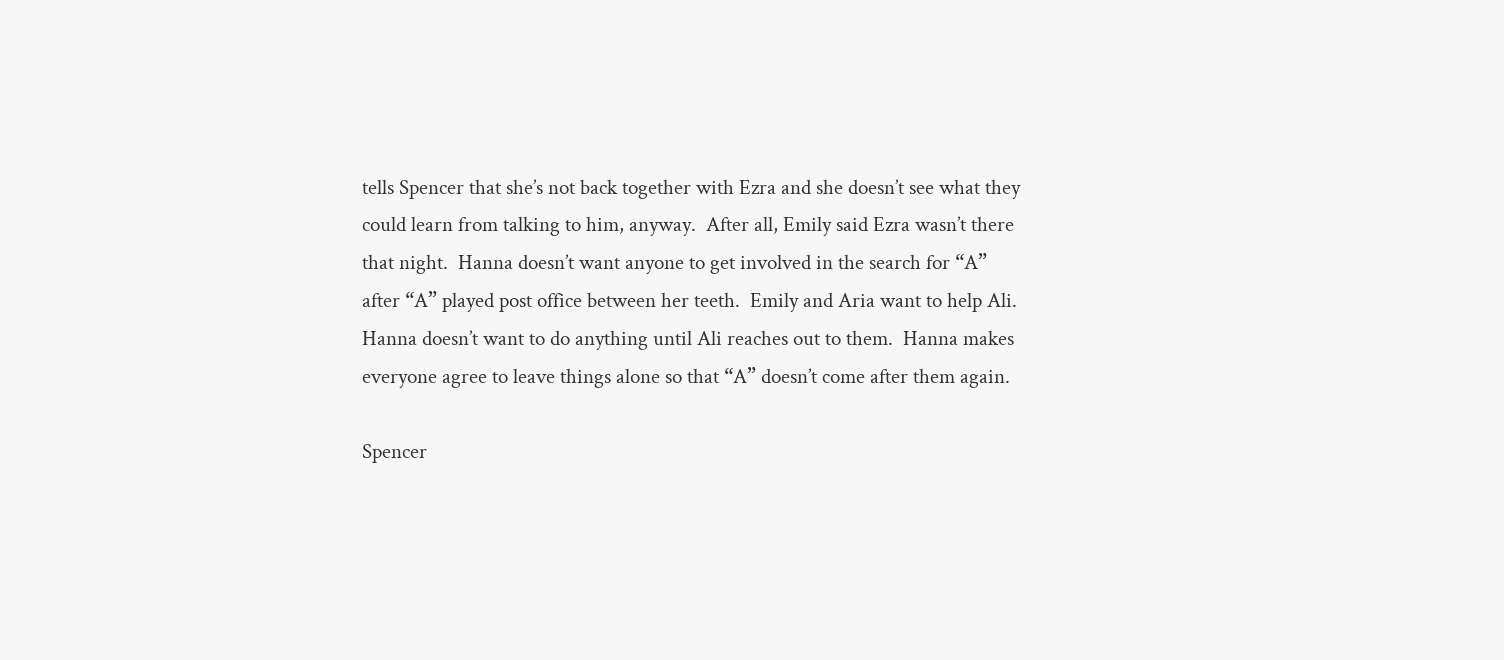tells Spencer that she’s not back together with Ezra and she doesn’t see what they could learn from talking to him, anyway.  After all, Emily said Ezra wasn’t there that night.  Hanna doesn’t want anyone to get involved in the search for “A” after “A” played post office between her teeth.  Emily and Aria want to help Ali.  Hanna doesn’t want to do anything until Ali reaches out to them.  Hanna makes everyone agree to leave things alone so that “A” doesn’t come after them again.

Spencer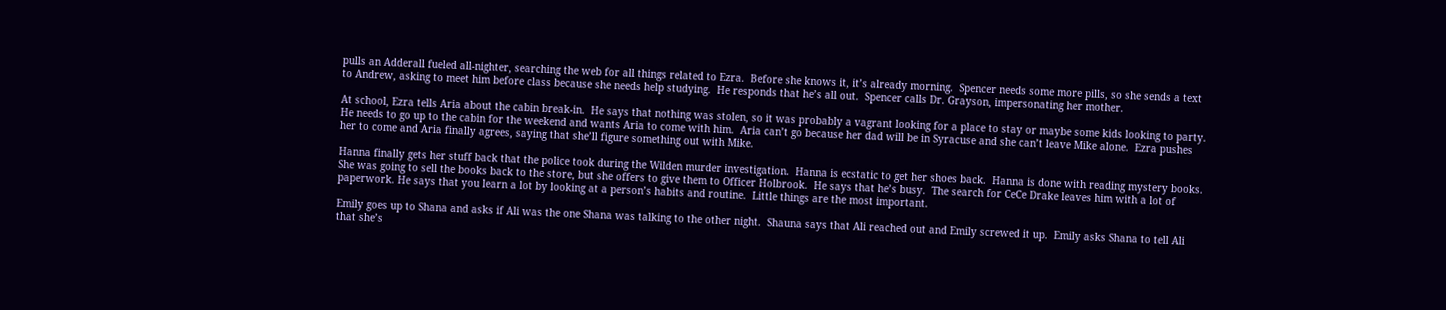pulls an Adderall fueled all-nighter, searching the web for all things related to Ezra.  Before she knows it, it’s already morning.  Spencer needs some more pills, so she sends a text to Andrew, asking to meet him before class because she needs help studying.  He responds that he’s all out.  Spencer calls Dr. Grayson, impersonating her mother.

At school, Ezra tells Aria about the cabin break-in.  He says that nothing was stolen, so it was probably a vagrant looking for a place to stay or maybe some kids looking to party.  He needs to go up to the cabin for the weekend and wants Aria to come with him.  Aria can’t go because her dad will be in Syracuse and she can’t leave Mike alone.  Ezra pushes her to come and Aria finally agrees, saying that she’ll figure something out with Mike.

Hanna finally gets her stuff back that the police took during the Wilden murder investigation.  Hanna is ecstatic to get her shoes back.  Hanna is done with reading mystery books.  She was going to sell the books back to the store, but she offers to give them to Officer Holbrook.  He says that he’s busy.  The search for CeCe Drake leaves him with a lot of paperwork. He says that you learn a lot by looking at a person’s habits and routine.  Little things are the most important.

Emily goes up to Shana and asks if Ali was the one Shana was talking to the other night.  Shauna says that Ali reached out and Emily screwed it up.  Emily asks Shana to tell Ali that she’s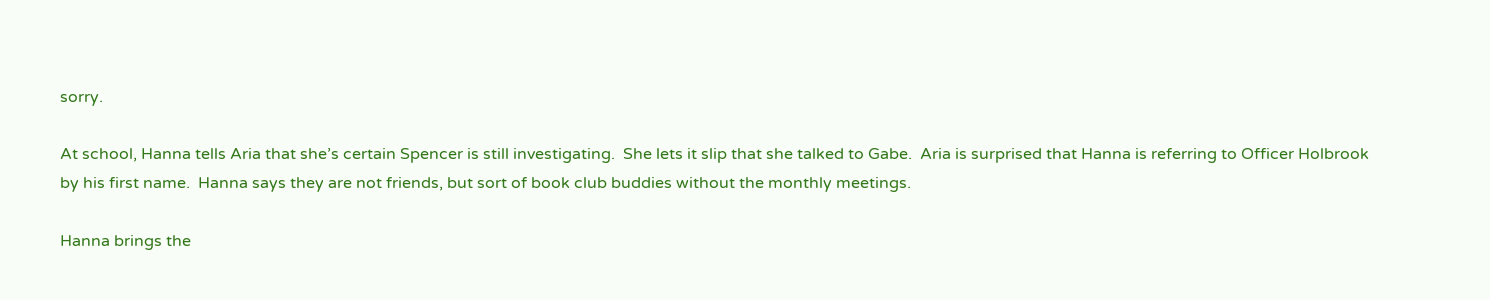sorry.

At school, Hanna tells Aria that she’s certain Spencer is still investigating.  She lets it slip that she talked to Gabe.  Aria is surprised that Hanna is referring to Officer Holbrook by his first name.  Hanna says they are not friends, but sort of book club buddies without the monthly meetings.

Hanna brings the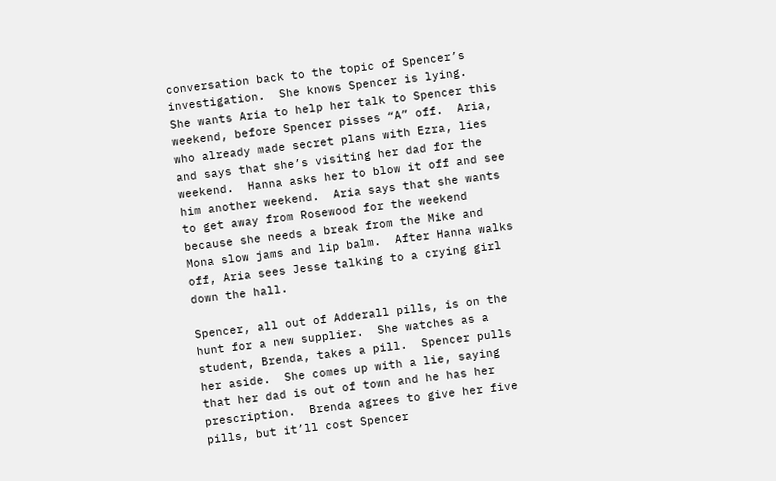conversation back to the topic of Spencer’s investigation.  She knows Spencer is lying.  She wants Aria to help her talk to Spencer this weekend, before Spencer pisses “A” off.  Aria, who already made secret plans with Ezra, lies and says that she’s visiting her dad for the weekend.  Hanna asks her to blow it off and see him another weekend.  Aria says that she wants to get away from Rosewood for the weekend because she needs a break from the Mike and Mona slow jams and lip balm.  After Hanna walks off, Aria sees Jesse talking to a crying girl down the hall.

Spencer, all out of Adderall pills, is on the hunt for a new supplier.  She watches as a student, Brenda, takes a pill.  Spencer pulls her aside.  She comes up with a lie, saying that her dad is out of town and he has her prescription.  Brenda agrees to give her five pills, but it’ll cost Spencer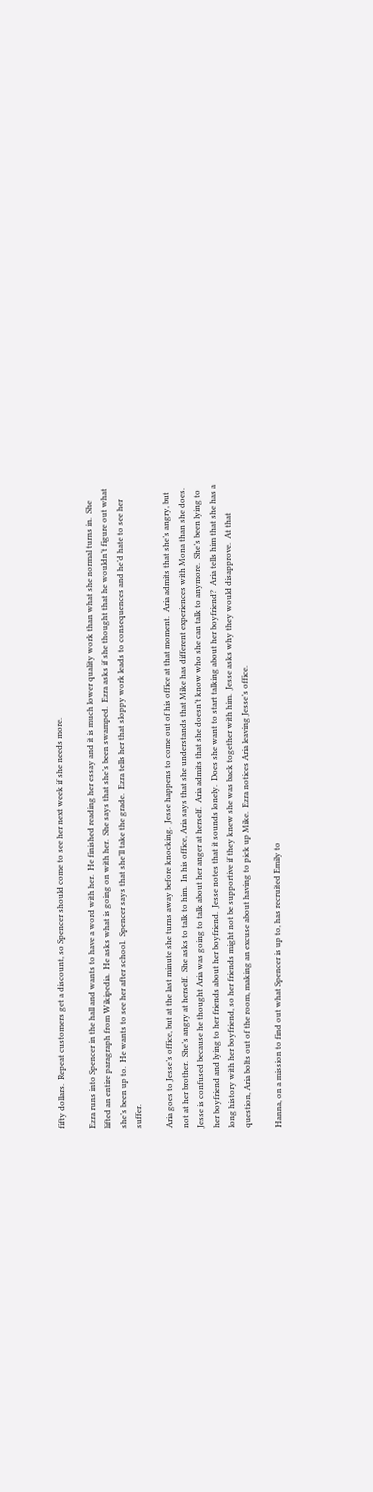fifty dollars.  Repeat customers get a discount, so Spencer should come to see her next week if she needs more.

Ezra runs into Spencer in the hall and wants to have a word with her.  He finished reading her essay and it is much lower quality work than what she normal turns in.  She lifted an entire paragraph from Wikipedia.  He asks what is going on with her.  She says that she’s been swamped.  Ezra asks if she thought that he wouldn’t figure out what she’s been up to.  He wants to see her after school.  Spencer says that she’ll take the grade.  Ezra tells her that sloppy work leads to consequences and he’d hate to see her suffer.

Aria goes to Jesse’s office, but at the last minute she turns away before knocking.  Jesse happens to come out of his office at that moment.  Aria admits that she’s angry, but not at her brother.  She’s angry at herself.  She asks to talk to him.  In his office, Aria says that she understands that Mike has different experiences with Mona than she does.  Jesse is confused because he thought Aria was going to talk about her anger at herself.  Aria admits that she doesn’t know who she can talk to anymore.  She’s been lying to her boyfriend and lying to her friends about her boyfriend.  Jesse notes that it sounds lonely.  Does she want to start talking about her boyfriend?  Aria tells him that she has a long history with her boyfriend, so her friends might not be supportive if they knew she was back together with him.  Jesse asks why they would disapprove.  At that question, Aria bolts out of the room, making an excuse about having to pick up Mike.  Ezra notices Aria leaving Jesse’s office.

Hanna, on a mission to find out what Spencer is up to, has recruited Emily to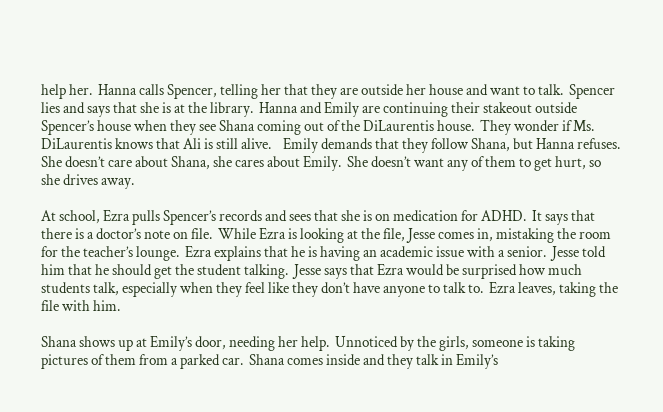help her.  Hanna calls Spencer, telling her that they are outside her house and want to talk.  Spencer lies and says that she is at the library.  Hanna and Emily are continuing their stakeout outside Spencer’s house when they see Shana coming out of the DiLaurentis house.  They wonder if Ms. DiLaurentis knows that Ali is still alive.    Emily demands that they follow Shana, but Hanna refuses.  She doesn’t care about Shana, she cares about Emily.  She doesn’t want any of them to get hurt, so she drives away.

At school, Ezra pulls Spencer’s records and sees that she is on medication for ADHD.  It says that there is a doctor’s note on file.  While Ezra is looking at the file, Jesse comes in, mistaking the room for the teacher’s lounge.  Ezra explains that he is having an academic issue with a senior.  Jesse told him that he should get the student talking.  Jesse says that Ezra would be surprised how much students talk, especially when they feel like they don’t have anyone to talk to.  Ezra leaves, taking the file with him.

Shana shows up at Emily’s door, needing her help.  Unnoticed by the girls, someone is taking pictures of them from a parked car.  Shana comes inside and they talk in Emily’s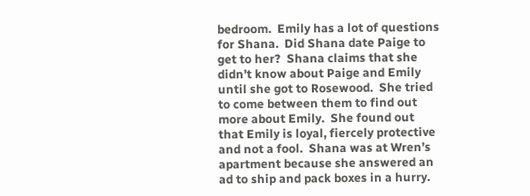bedroom.  Emily has a lot of questions for Shana.  Did Shana date Paige to get to her?  Shana claims that she didn’t know about Paige and Emily until she got to Rosewood.  She tried to come between them to find out more about Emily.  She found out that Emily is loyal, fiercely protective and not a fool.  Shana was at Wren’s apartment because she answered an ad to ship and pack boxes in a hurry.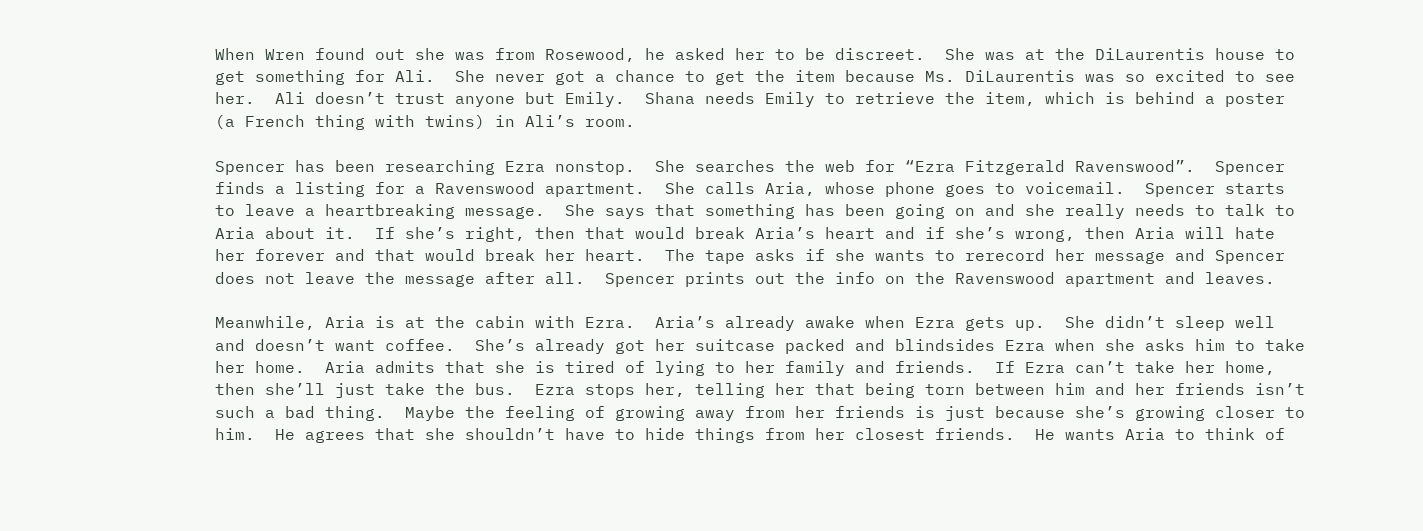When Wren found out she was from Rosewood, he asked her to be discreet.  She was at the DiLaurentis house to get something for Ali.  She never got a chance to get the item because Ms. DiLaurentis was so excited to see her.  Ali doesn’t trust anyone but Emily.  Shana needs Emily to retrieve the item, which is behind a poster (a French thing with twins) in Ali’s room.

Spencer has been researching Ezra nonstop.  She searches the web for “Ezra Fitzgerald Ravenswood”.  Spencer finds a listing for a Ravenswood apartment.  She calls Aria, whose phone goes to voicemail.  Spencer starts to leave a heartbreaking message.  She says that something has been going on and she really needs to talk to Aria about it.  If she’s right, then that would break Aria’s heart and if she’s wrong, then Aria will hate her forever and that would break her heart.  The tape asks if she wants to rerecord her message and Spencer does not leave the message after all.  Spencer prints out the info on the Ravenswood apartment and leaves.

Meanwhile, Aria is at the cabin with Ezra.  Aria’s already awake when Ezra gets up.  She didn’t sleep well and doesn’t want coffee.  She’s already got her suitcase packed and blindsides Ezra when she asks him to take her home.  Aria admits that she is tired of lying to her family and friends.  If Ezra can’t take her home, then she’ll just take the bus.  Ezra stops her, telling her that being torn between him and her friends isn’t such a bad thing.  Maybe the feeling of growing away from her friends is just because she’s growing closer to him.  He agrees that she shouldn’t have to hide things from her closest friends.  He wants Aria to think of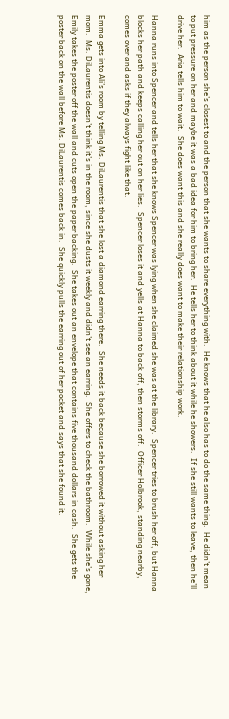him as the person she’s closest to and the person that she wants to share everything with.  He knows that he also has to do the same thing.  He didn’t mean to put pressure on her and maybe it was a bad idea for him to bring her.  He tells her to think about it while he showers.  If she still wants to leave, then he’ll drive her.  Aria tells him to wait.  She does want this and she really does want to make their relationship work.

Hanna runs into Spencer and tells her that she knows Spencer was lying when she claimed she was at the library.  Spencer tries to brush her off, but Hanna blocks her path and keeps calling her out on her lies.  Spencer loses it and yells at Hanna to back off, then storms off.  Officer Holbrook, standing nearby, comes over and asks if they always fight like that.

Emma gets into Ali’s room by telling Ms. DiLaurentis that she lost a diamond earring there.  She needs it back because she borrowed it without asking her mom.  Ms. DiLaurentis doesn’t think it’s in the room, since she dusts it weekly and didn’t see an earring.  She offers to check the bathroom.  While she’s gone, Emily takes the poster off the wall and cuts open the paper backing.  She takes out an envelope that contains five thousand dollars in cash.  She gets the poster back on the wall before Ms. DiLaurentis comes back in.  She quickly pulls the earring out of her pocket and says that she found it.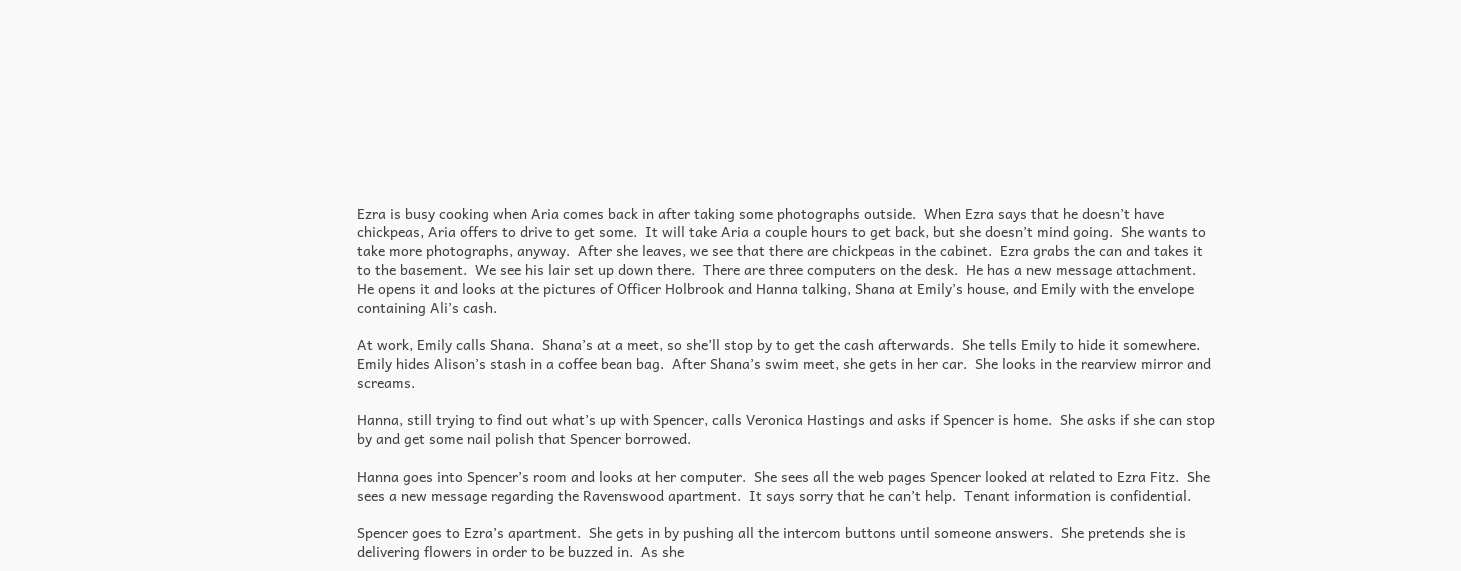Ezra is busy cooking when Aria comes back in after taking some photographs outside.  When Ezra says that he doesn’t have chickpeas, Aria offers to drive to get some.  It will take Aria a couple hours to get back, but she doesn’t mind going.  She wants to take more photographs, anyway.  After she leaves, we see that there are chickpeas in the cabinet.  Ezra grabs the can and takes it to the basement.  We see his lair set up down there.  There are three computers on the desk.  He has a new message attachment.  He opens it and looks at the pictures of Officer Holbrook and Hanna talking, Shana at Emily’s house, and Emily with the envelope containing Ali’s cash.

At work, Emily calls Shana.  Shana’s at a meet, so she’ll stop by to get the cash afterwards.  She tells Emily to hide it somewhere.  Emily hides Alison’s stash in a coffee bean bag.  After Shana’s swim meet, she gets in her car.  She looks in the rearview mirror and screams.

Hanna, still trying to find out what’s up with Spencer, calls Veronica Hastings and asks if Spencer is home.  She asks if she can stop by and get some nail polish that Spencer borrowed.

Hanna goes into Spencer’s room and looks at her computer.  She sees all the web pages Spencer looked at related to Ezra Fitz.  She sees a new message regarding the Ravenswood apartment.  It says sorry that he can’t help.  Tenant information is confidential.

Spencer goes to Ezra’s apartment.  She gets in by pushing all the intercom buttons until someone answers.  She pretends she is delivering flowers in order to be buzzed in.  As she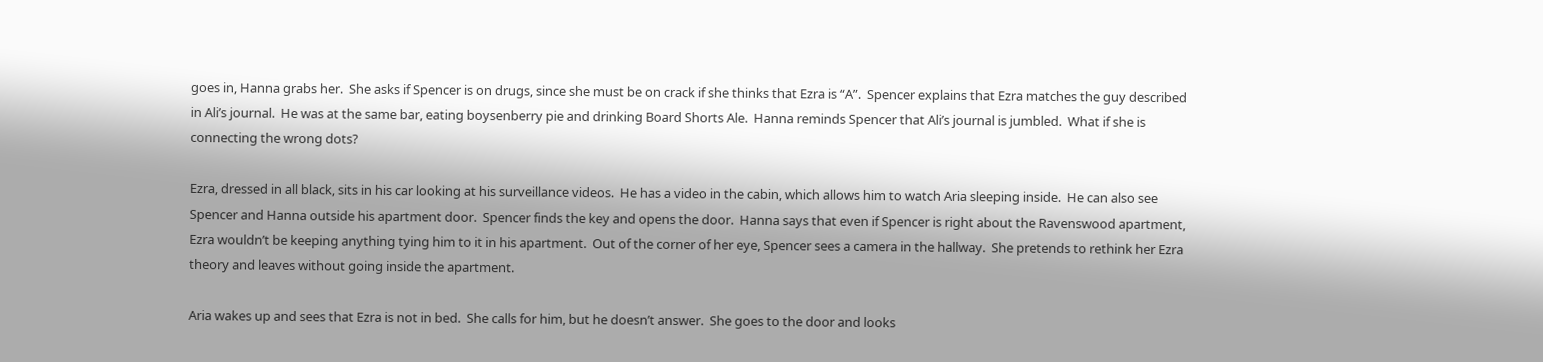goes in, Hanna grabs her.  She asks if Spencer is on drugs, since she must be on crack if she thinks that Ezra is “A”.  Spencer explains that Ezra matches the guy described in Ali’s journal.  He was at the same bar, eating boysenberry pie and drinking Board Shorts Ale.  Hanna reminds Spencer that Ali’s journal is jumbled.  What if she is connecting the wrong dots?

Ezra, dressed in all black, sits in his car looking at his surveillance videos.  He has a video in the cabin, which allows him to watch Aria sleeping inside.  He can also see Spencer and Hanna outside his apartment door.  Spencer finds the key and opens the door.  Hanna says that even if Spencer is right about the Ravenswood apartment, Ezra wouldn’t be keeping anything tying him to it in his apartment.  Out of the corner of her eye, Spencer sees a camera in the hallway.  She pretends to rethink her Ezra theory and leaves without going inside the apartment.

Aria wakes up and sees that Ezra is not in bed.  She calls for him, but he doesn’t answer.  She goes to the door and looks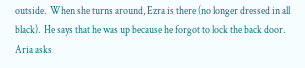outside.  When she turns around, Ezra is there (no longer dressed in all black).  He says that he was up because he forgot to lock the back door.  Aria asks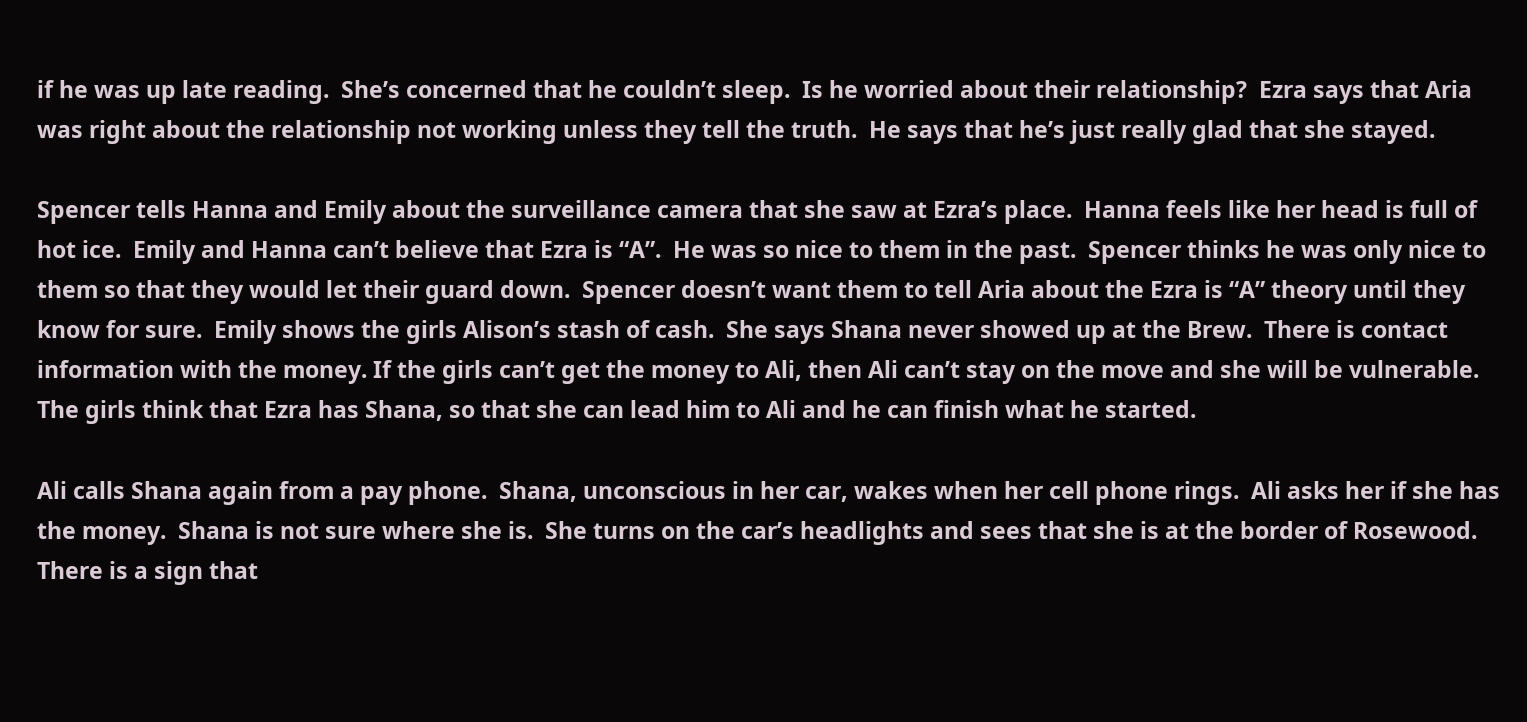if he was up late reading.  She’s concerned that he couldn’t sleep.  Is he worried about their relationship?  Ezra says that Aria was right about the relationship not working unless they tell the truth.  He says that he’s just really glad that she stayed.

Spencer tells Hanna and Emily about the surveillance camera that she saw at Ezra’s place.  Hanna feels like her head is full of hot ice.  Emily and Hanna can’t believe that Ezra is “A”.  He was so nice to them in the past.  Spencer thinks he was only nice to them so that they would let their guard down.  Spencer doesn’t want them to tell Aria about the Ezra is “A” theory until they know for sure.  Emily shows the girls Alison’s stash of cash.  She says Shana never showed up at the Brew.  There is contact information with the money. If the girls can’t get the money to Ali, then Ali can’t stay on the move and she will be vulnerable.  The girls think that Ezra has Shana, so that she can lead him to Ali and he can finish what he started.

Ali calls Shana again from a pay phone.  Shana, unconscious in her car, wakes when her cell phone rings.  Ali asks her if she has the money.  Shana is not sure where she is.  She turns on the car’s headlights and sees that she is at the border of Rosewood.  There is a sign that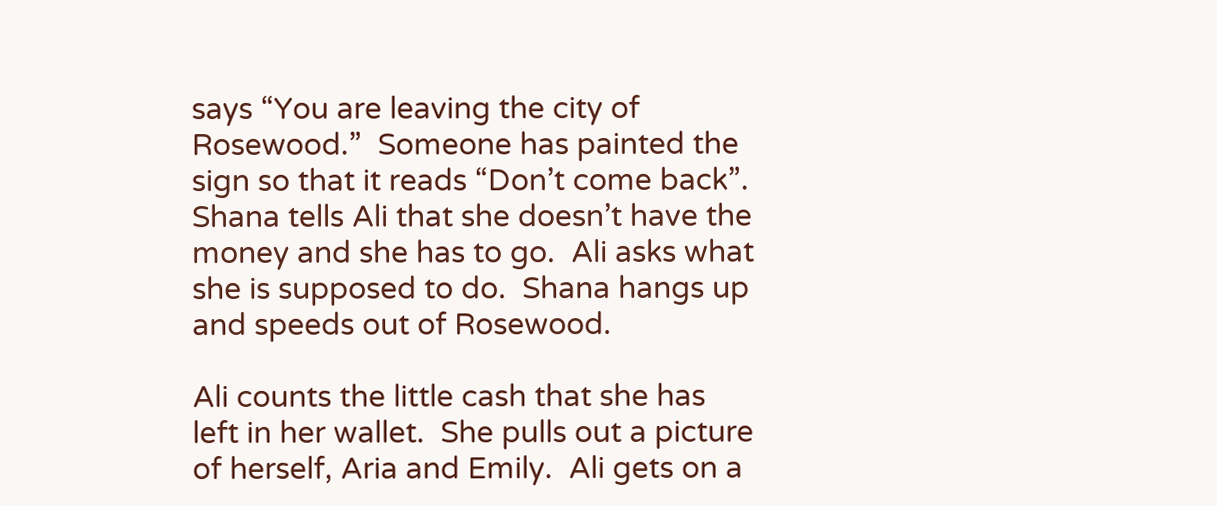says “You are leaving the city of Rosewood.”  Someone has painted the sign so that it reads “Don’t come back”.  Shana tells Ali that she doesn’t have the money and she has to go.  Ali asks what she is supposed to do.  Shana hangs up and speeds out of Rosewood.

Ali counts the little cash that she has left in her wallet.  She pulls out a picture of herself, Aria and Emily.  Ali gets on a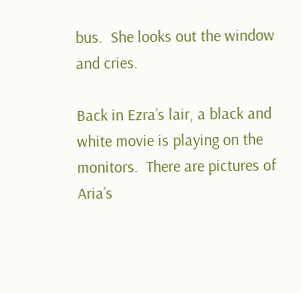bus.  She looks out the window and cries.

Back in Ezra’s lair, a black and white movie is playing on the monitors.  There are pictures of Aria’s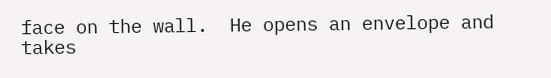face on the wall.  He opens an envelope and takes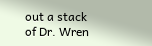out a stack of Dr. Wren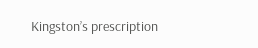Kingston’s prescription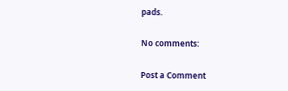pads.

No comments:

Post a Comment